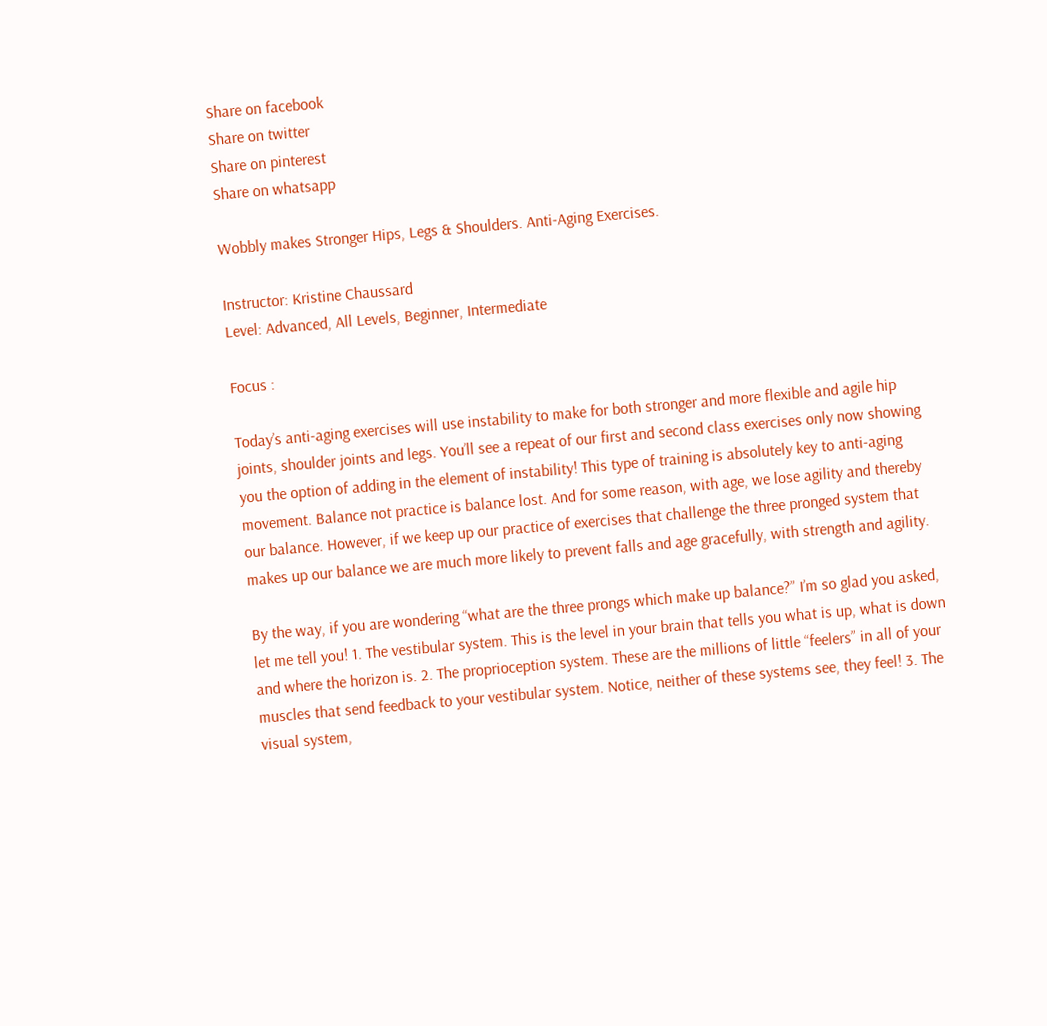Share on facebook
Share on twitter
Share on pinterest
Share on whatsapp

Wobbly makes Stronger Hips, Legs & Shoulders. Anti-Aging Exercises.

Instructor: Kristine Chaussard
Level: Advanced, All Levels, Beginner, Intermediate

Focus :

Today’s anti-aging exercises will use instability to make for both stronger and more flexible and agile hip joints, shoulder joints and legs. You’ll see a repeat of our first and second class exercises only now showing you the option of adding in the element of instability! This type of training is absolutely key to anti-aging movement. Balance not practice is balance lost. And for some reason, with age, we lose agility and thereby our balance. However, if we keep up our practice of exercises that challenge the three pronged system that makes up our balance we are much more likely to prevent falls and age gracefully, with strength and agility.

By the way, if you are wondering “what are the three prongs which make up balance?” I’m so glad you asked, let me tell you! 1. The vestibular system. This is the level in your brain that tells you what is up, what is down and where the horizon is. 2. The proprioception system. These are the millions of little “feelers” in all of your muscles that send feedback to your vestibular system. Notice, neither of these systems see, they feel! 3. The visual system,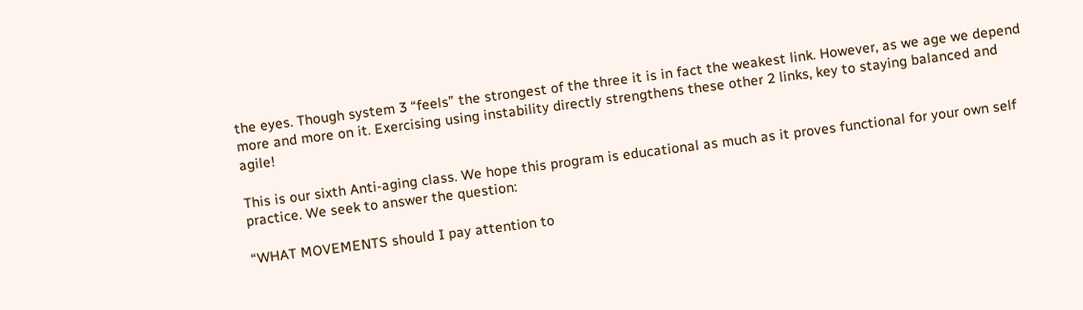the eyes. Though system 3 “feels” the strongest of the three it is in fact the weakest link. However, as we age we depend more and more on it. Exercising using instability directly strengthens these other 2 links, key to staying balanced and agile!

This is our sixth Anti-aging class. We hope this program is educational as much as it proves functional for your own self practice. We seek to answer the question:

“WHAT MOVEMENTS should I pay attention to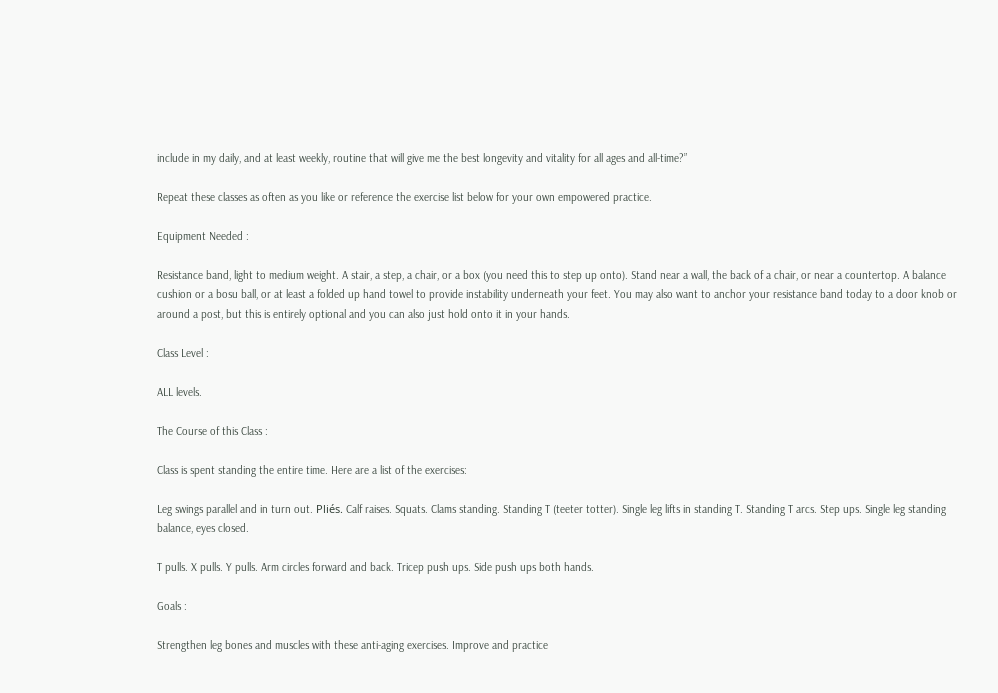include in my daily, and at least weekly, routine that will give me the best longevity and vitality for all ages and all-time?”

Repeat these classes as often as you like or reference the exercise list below for your own empowered practice.

Equipment Needed :

Resistance band, light to medium weight. A stair, a step, a chair, or a box (you need this to step up onto). Stand near a wall, the back of a chair, or near a countertop. A balance cushion or a bosu ball, or at least a folded up hand towel to provide instability underneath your feet. You may also want to anchor your resistance band today to a door knob or around a post, but this is entirely optional and you can also just hold onto it in your hands.

Class Level :

ALL levels.

The Course of this Class :

Class is spent standing the entire time. Here are a list of the exercises:

Leg swings parallel and in turn out. Pliés. Calf raises. Squats. Clams standing. Standing T (teeter totter). Single leg lifts in standing T. Standing T arcs. Step ups. Single leg standing balance, eyes closed.

T pulls. X pulls. Y pulls. Arm circles forward and back. Tricep push ups. Side push ups both hands.

Goals :

Strengthen leg bones and muscles with these anti-aging exercises. Improve and practice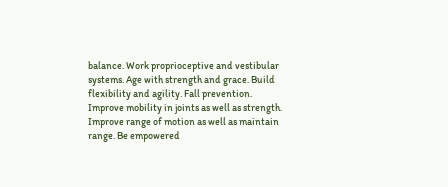balance. Work proprioceptive and vestibular systems. Age with strength and grace. Build flexibility and agility. Fall prevention. Improve mobility in joints as well as strength. Improve range of motion as well as maintain range. Be empowered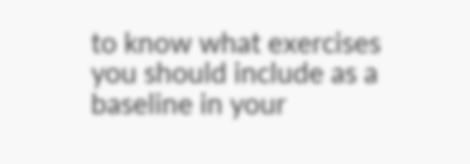to know what exercises you should include as a baseline in your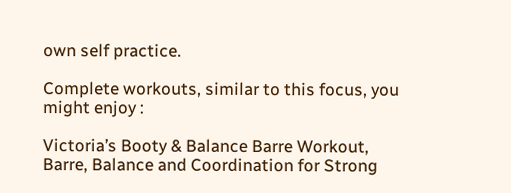own self practice.

Complete workouts, similar to this focus, you might enjoy :

Victoria’s Booty & Balance Barre Workout, Barre, Balance and Coordination for Strong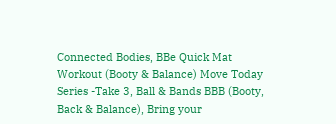Connected Bodies, BBe Quick Mat Workout (Booty & Balance) Move Today Series -Take 3, Ball & Bands BBB (Booty, Back & Balance), Bring your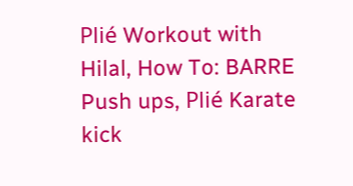Plié Workout with Hilal, How To: BARRE Push ups, Plié Karate kick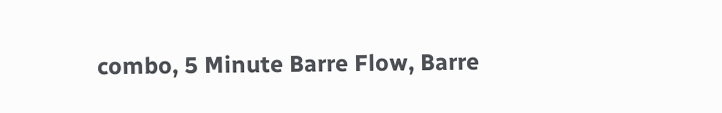combo, 5 Minute Barre Flow, Barre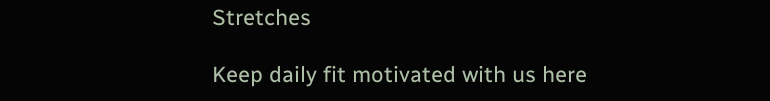Stretches

Keep daily fit motivated with us here